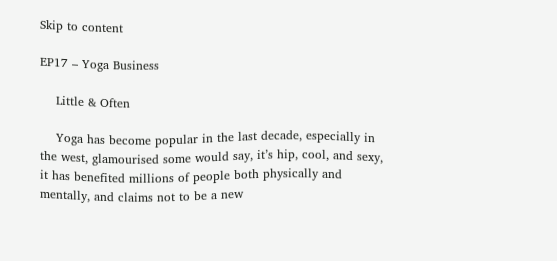Skip to content

EP17 – Yoga Business

    Little & Often

    Yoga has become popular in the last decade, especially in the west, glamourised some would say, it’s hip, cool, and sexy, it has benefited millions of people both physically and mentally, and claims not to be a new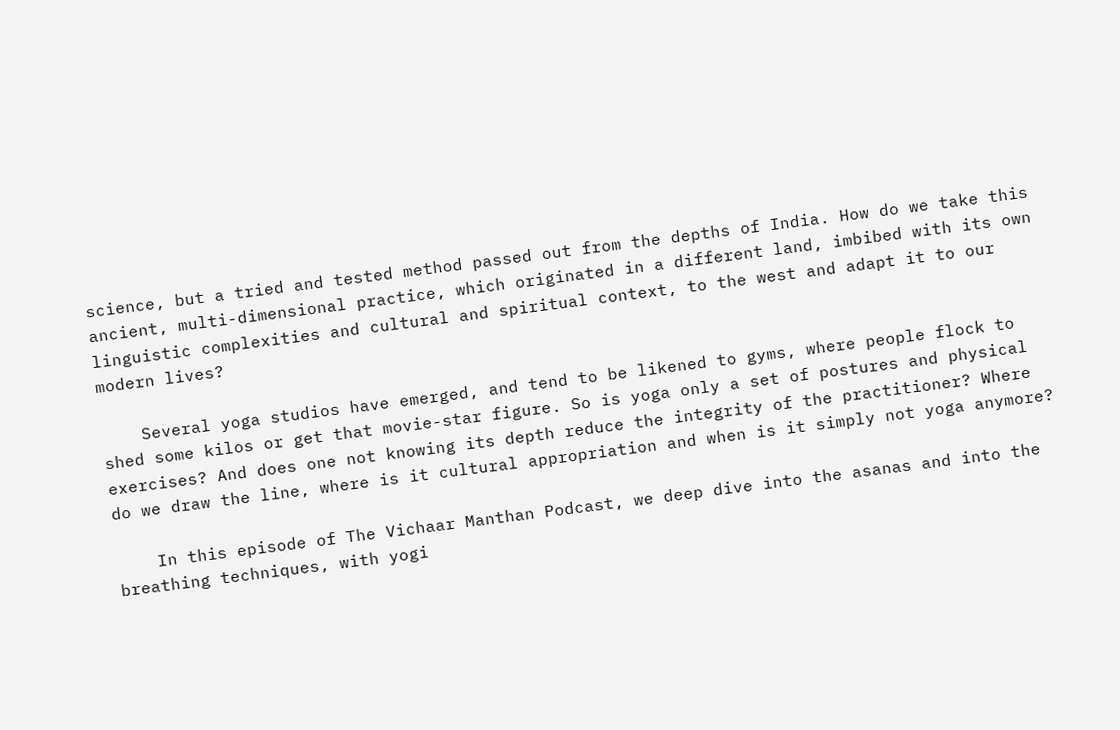science, but a tried and tested method passed out from the depths of India. How do we take this ancient, multi-dimensional practice, which originated in a different land, imbibed with its own linguistic complexities and cultural and spiritual context, to the west and adapt it to our modern lives?

    Several yoga studios have emerged, and tend to be likened to gyms, where people flock to shed some kilos or get that movie-star figure. So is yoga only a set of postures and physical exercises? And does one not knowing its depth reduce the integrity of the practitioner? Where do we draw the line, where is it cultural appropriation and when is it simply not yoga anymore?

    In this episode of The Vichaar Manthan Podcast, we deep dive into the asanas and into the breathing techniques, with yogi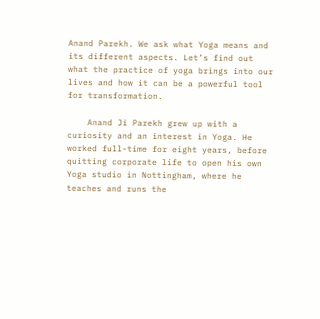Anand Parekh. We ask what Yoga means and its different aspects. Let’s find out what the practice of yoga brings into our lives and how it can be a powerful tool for transformation.

    Anand Ji Parekh grew up with a curiosity and an interest in Yoga. He worked full-time for eight years, before quitting corporate life to open his own Yoga studio in Nottingham, where he teaches and runs the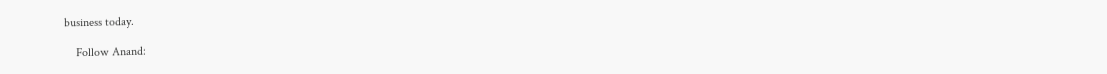business today.

    Follow Anand: